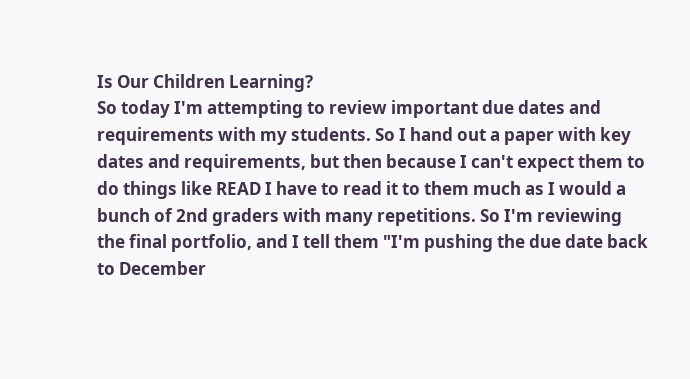Is Our Children Learning?
So today I'm attempting to review important due dates and requirements with my students. So I hand out a paper with key dates and requirements, but then because I can't expect them to do things like READ I have to read it to them much as I would a bunch of 2nd graders with many repetitions. So I'm reviewing the final portfolio, and I tell them "I'm pushing the due date back to December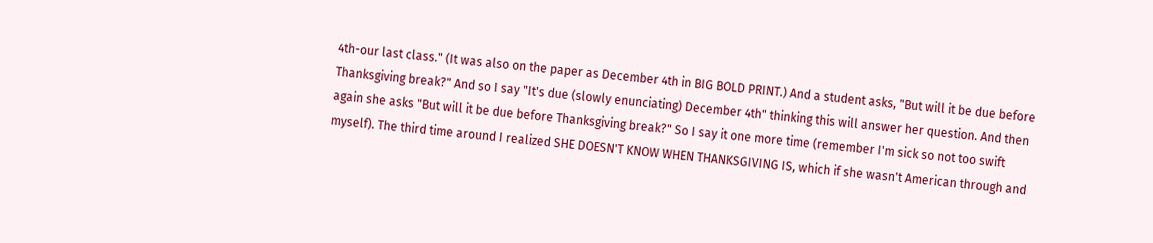4th-our last class." (It was also on the paper as December 4th in BIG BOLD PRINT.) And a student asks, "But will it be due before Thanksgiving break?" And so I say "It's due (slowly enunciating) December 4th" thinking this will answer her question. And then again she asks "But will it be due before Thanksgiving break?" So I say it one more time (remember I'm sick so not too swift myself). The third time around I realized SHE DOESN'T KNOW WHEN THANKSGIVING IS, which if she wasn't American through and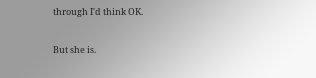through I'd think OK.

But she is.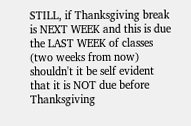STILL, if Thanksgiving break is NEXT WEEK and this is due the LAST WEEK of classes (two weeks from now) shouldn't it be self evident that it is NOT due before Thanksgiving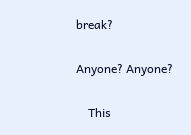break?

Anyone? Anyone?

    This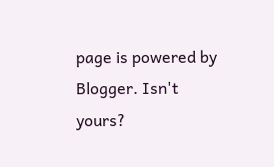page is powered by
Blogger. Isn't yours?